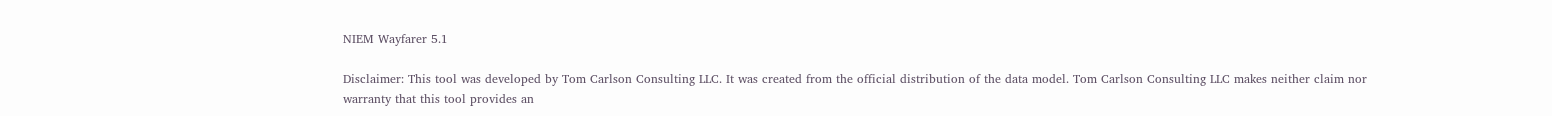NIEM Wayfarer 5.1

Disclaimer: This tool was developed by Tom Carlson Consulting LLC. It was created from the official distribution of the data model. Tom Carlson Consulting LLC makes neither claim nor warranty that this tool provides an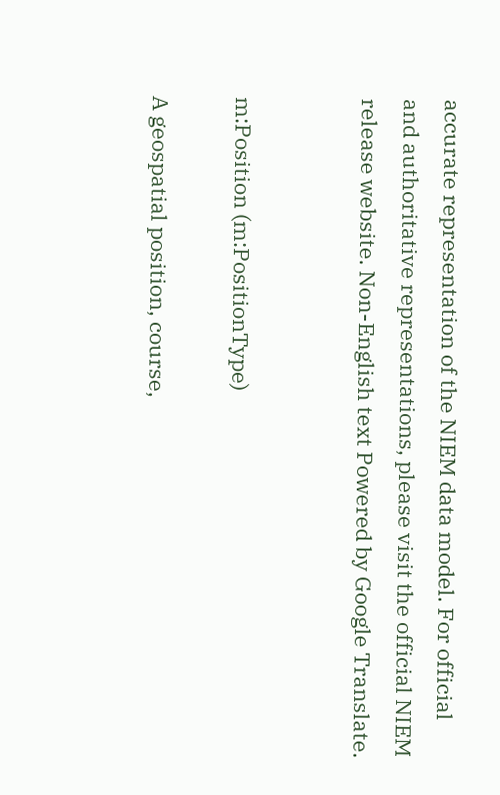accurate representation of the NIEM data model. For official and authoritative representations, please visit the official NIEM release website. Non-English text Powered by Google Translate.


m:Position (m:PositionType)

A geospatial position, course,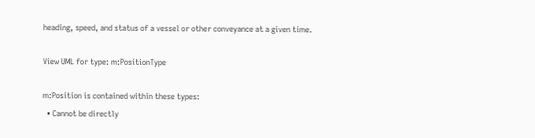heading, speed, and status of a vessel or other conveyance at a given time.

View UML for type: m:PositionType

m:Position is contained within these types:
  • Cannot be directly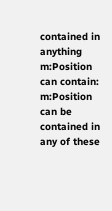contained in anything
m:Position can contain:
m:Position can be contained in any of these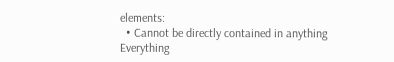elements:
  • Cannot be directly contained in anything
Everything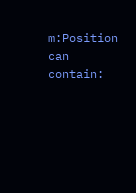m:Position can contain: